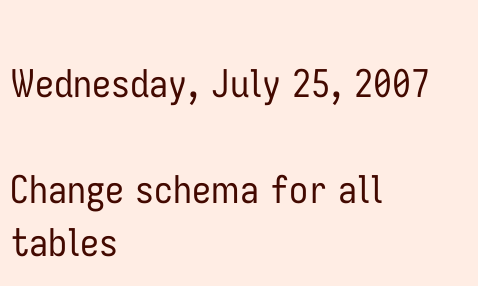Wednesday, July 25, 2007

Change schema for all tables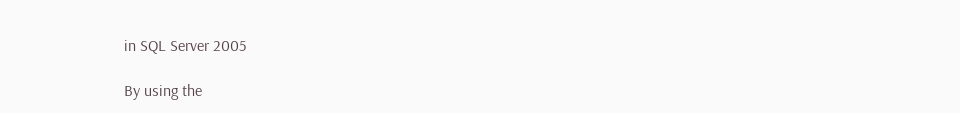in SQL Server 2005

By using the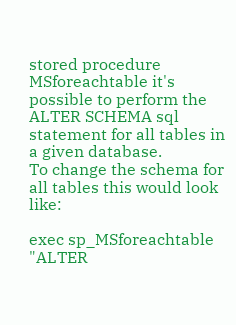stored procedure MSforeachtable it's possible to perform the ALTER SCHEMA sql statement for all tables in a given database.
To change the schema for all tables this would look like:

exec sp_MSforeachtable "ALTER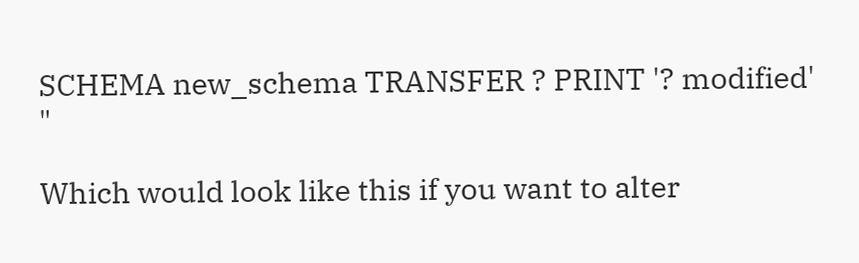SCHEMA new_schema TRANSFER ? PRINT '? modified' "

Which would look like this if you want to alter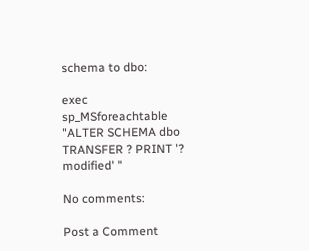schema to dbo:

exec sp_MSforeachtable "ALTER SCHEMA dbo TRANSFER ? PRINT '? modified' "

No comments:

Post a Comment